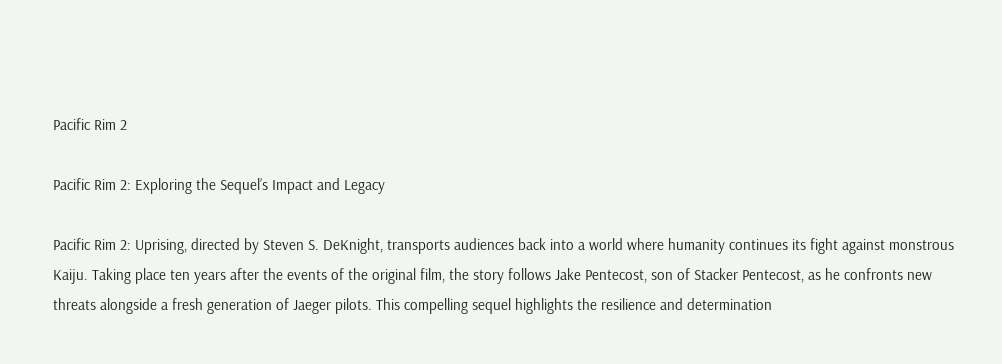Pacific Rim 2

Pacific Rim 2: Exploring the Sequel’s Impact and Legacy

Pacific Rim 2: Uprising, directed by Steven S. DeKnight, transports audiences back into a world where humanity continues its fight against monstrous Kaiju. Taking place ten years after the events of the original film, the story follows Jake Pentecost, son of Stacker Pentecost, as he confronts new threats alongside a fresh generation of Jaeger pilots. This compelling sequel highlights the resilience and determination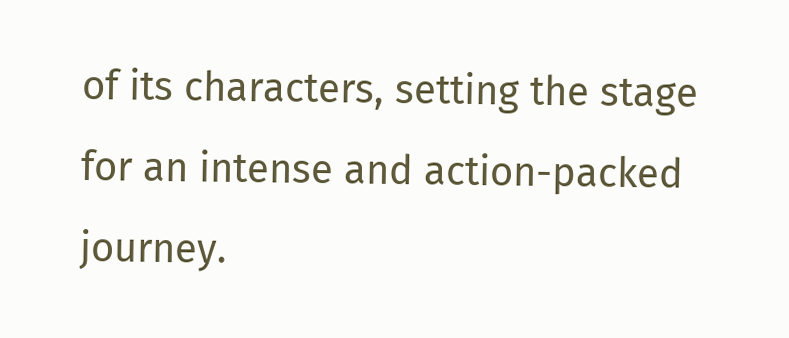of its characters, setting the stage for an intense and action-packed journey.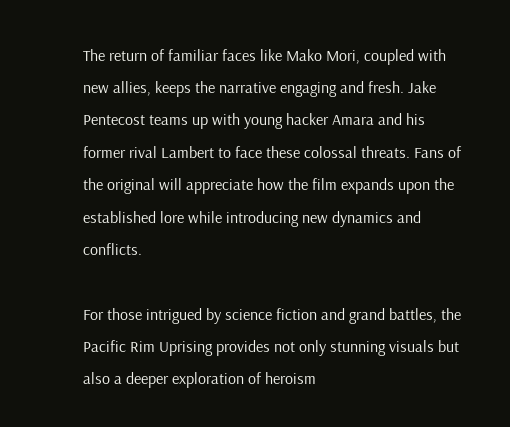The return of familiar faces like Mako Mori, coupled with new allies, keeps the narrative engaging and fresh. Jake Pentecost teams up with young hacker Amara and his former rival Lambert to face these colossal threats. Fans of the original will appreciate how the film expands upon the established lore while introducing new dynamics and conflicts.

For those intrigued by science fiction and grand battles, the Pacific Rim Uprising provides not only stunning visuals but also a deeper exploration of heroism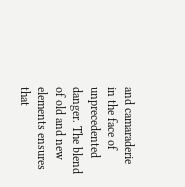and camaraderie in the face of unprecedented danger. The blend of old and new elements ensures that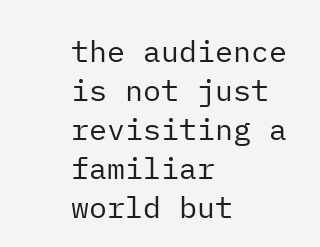the audience is not just revisiting a familiar world but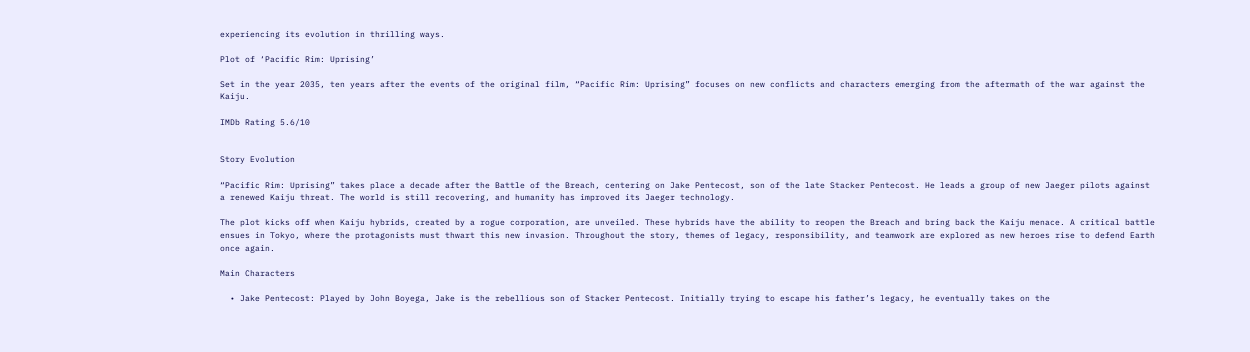experiencing its evolution in thrilling ways.

Plot of ‘Pacific Rim: Uprising’

Set in the year 2035, ten years after the events of the original film, “Pacific Rim: Uprising” focuses on new conflicts and characters emerging from the aftermath of the war against the Kaiju.

IMDb Rating 5.6/10


Story Evolution

“Pacific Rim: Uprising” takes place a decade after the Battle of the Breach, centering on Jake Pentecost, son of the late Stacker Pentecost. He leads a group of new Jaeger pilots against a renewed Kaiju threat. The world is still recovering, and humanity has improved its Jaeger technology.

The plot kicks off when Kaiju hybrids, created by a rogue corporation, are unveiled. These hybrids have the ability to reopen the Breach and bring back the Kaiju menace. A critical battle ensues in Tokyo, where the protagonists must thwart this new invasion. Throughout the story, themes of legacy, responsibility, and teamwork are explored as new heroes rise to defend Earth once again.

Main Characters

  • Jake Pentecost: Played by John Boyega, Jake is the rebellious son of Stacker Pentecost. Initially trying to escape his father’s legacy, he eventually takes on the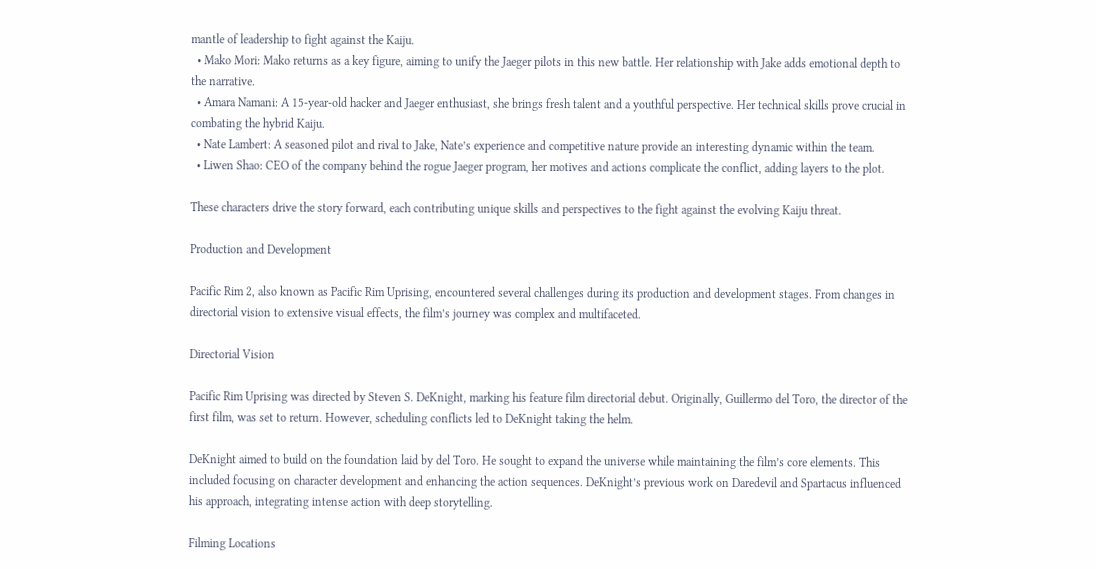mantle of leadership to fight against the Kaiju.
  • Mako Mori: Mako returns as a key figure, aiming to unify the Jaeger pilots in this new battle. Her relationship with Jake adds emotional depth to the narrative.
  • Amara Namani: A 15-year-old hacker and Jaeger enthusiast, she brings fresh talent and a youthful perspective. Her technical skills prove crucial in combating the hybrid Kaiju.
  • Nate Lambert: A seasoned pilot and rival to Jake, Nate’s experience and competitive nature provide an interesting dynamic within the team.
  • Liwen Shao: CEO of the company behind the rogue Jaeger program, her motives and actions complicate the conflict, adding layers to the plot.

These characters drive the story forward, each contributing unique skills and perspectives to the fight against the evolving Kaiju threat.

Production and Development

Pacific Rim 2, also known as Pacific Rim Uprising, encountered several challenges during its production and development stages. From changes in directorial vision to extensive visual effects, the film’s journey was complex and multifaceted.

Directorial Vision

Pacific Rim Uprising was directed by Steven S. DeKnight, marking his feature film directorial debut. Originally, Guillermo del Toro, the director of the first film, was set to return. However, scheduling conflicts led to DeKnight taking the helm.

DeKnight aimed to build on the foundation laid by del Toro. He sought to expand the universe while maintaining the film’s core elements. This included focusing on character development and enhancing the action sequences. DeKnight’s previous work on Daredevil and Spartacus influenced his approach, integrating intense action with deep storytelling.

Filming Locations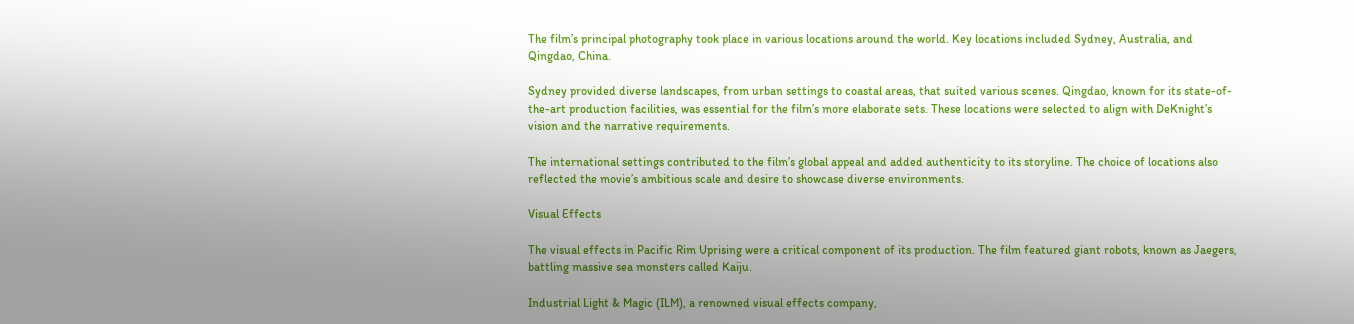The film’s principal photography took place in various locations around the world. Key locations included Sydney, Australia, and Qingdao, China.

Sydney provided diverse landscapes, from urban settings to coastal areas, that suited various scenes. Qingdao, known for its state-of-the-art production facilities, was essential for the film’s more elaborate sets. These locations were selected to align with DeKnight’s vision and the narrative requirements.

The international settings contributed to the film’s global appeal and added authenticity to its storyline. The choice of locations also reflected the movie’s ambitious scale and desire to showcase diverse environments.

Visual Effects

The visual effects in Pacific Rim Uprising were a critical component of its production. The film featured giant robots, known as Jaegers, battling massive sea monsters called Kaiju.

Industrial Light & Magic (ILM), a renowned visual effects company,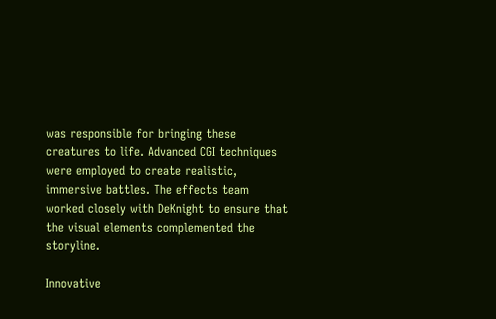was responsible for bringing these creatures to life. Advanced CGI techniques were employed to create realistic, immersive battles. The effects team worked closely with DeKnight to ensure that the visual elements complemented the storyline.

Innovative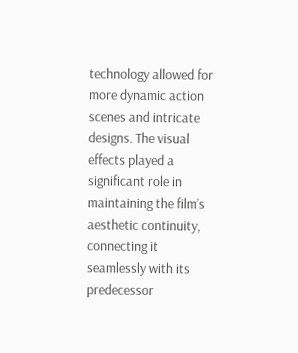technology allowed for more dynamic action scenes and intricate designs. The visual effects played a significant role in maintaining the film’s aesthetic continuity, connecting it seamlessly with its predecessor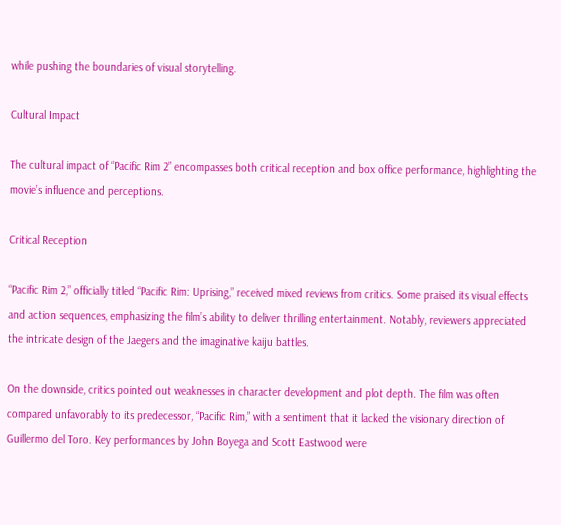while pushing the boundaries of visual storytelling.

Cultural Impact

The cultural impact of “Pacific Rim 2” encompasses both critical reception and box office performance, highlighting the movie’s influence and perceptions.

Critical Reception

“Pacific Rim 2,” officially titled “Pacific Rim: Uprising,” received mixed reviews from critics. Some praised its visual effects and action sequences, emphasizing the film’s ability to deliver thrilling entertainment. Notably, reviewers appreciated the intricate design of the Jaegers and the imaginative kaiju battles.

On the downside, critics pointed out weaknesses in character development and plot depth. The film was often compared unfavorably to its predecessor, “Pacific Rim,” with a sentiment that it lacked the visionary direction of Guillermo del Toro. Key performances by John Boyega and Scott Eastwood were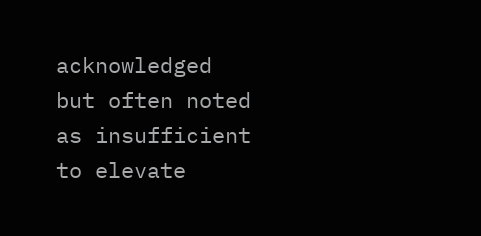acknowledged but often noted as insufficient to elevate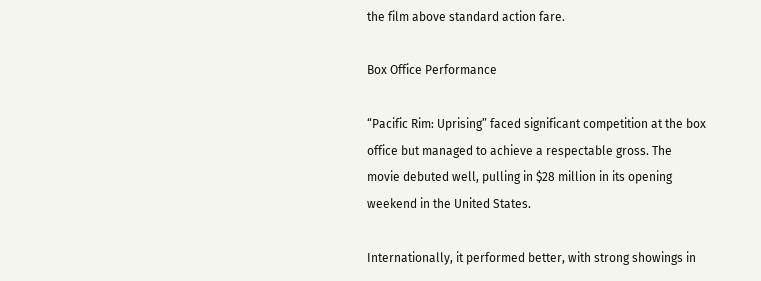the film above standard action fare.

Box Office Performance

“Pacific Rim: Uprising” faced significant competition at the box office but managed to achieve a respectable gross. The movie debuted well, pulling in $28 million in its opening weekend in the United States.

Internationally, it performed better, with strong showings in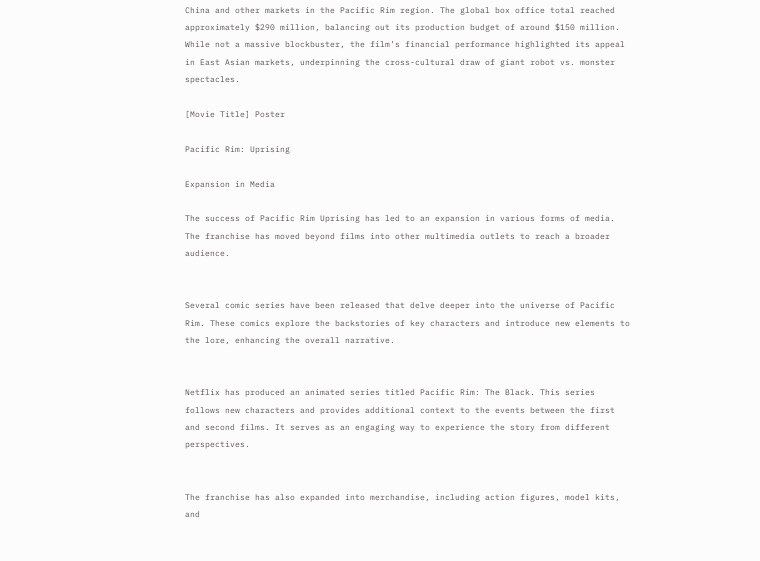China and other markets in the Pacific Rim region. The global box office total reached approximately $290 million, balancing out its production budget of around $150 million. While not a massive blockbuster, the film’s financial performance highlighted its appeal in East Asian markets, underpinning the cross-cultural draw of giant robot vs. monster spectacles.

[Movie Title] Poster

Pacific Rim: Uprising

Expansion in Media

The success of Pacific Rim Uprising has led to an expansion in various forms of media. The franchise has moved beyond films into other multimedia outlets to reach a broader audience.


Several comic series have been released that delve deeper into the universe of Pacific Rim. These comics explore the backstories of key characters and introduce new elements to the lore, enhancing the overall narrative.


Netflix has produced an animated series titled Pacific Rim: The Black. This series follows new characters and provides additional context to the events between the first and second films. It serves as an engaging way to experience the story from different perspectives.


The franchise has also expanded into merchandise, including action figures, model kits, and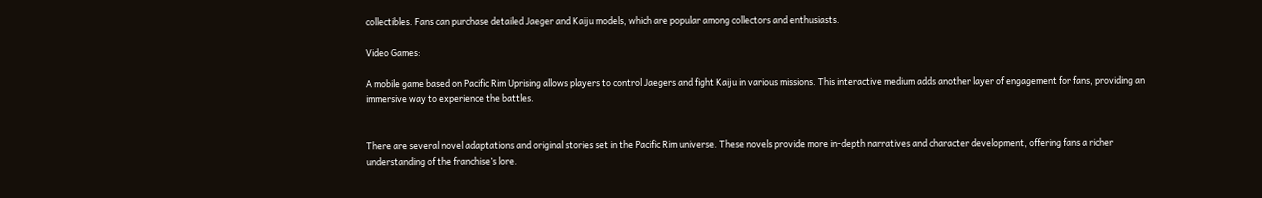collectibles. Fans can purchase detailed Jaeger and Kaiju models, which are popular among collectors and enthusiasts.

Video Games:

A mobile game based on Pacific Rim Uprising allows players to control Jaegers and fight Kaiju in various missions. This interactive medium adds another layer of engagement for fans, providing an immersive way to experience the battles.


There are several novel adaptations and original stories set in the Pacific Rim universe. These novels provide more in-depth narratives and character development, offering fans a richer understanding of the franchise’s lore.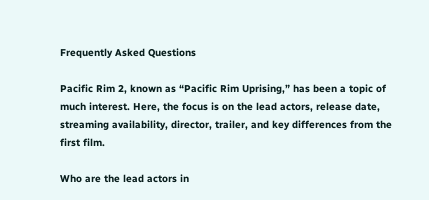Frequently Asked Questions

Pacific Rim 2, known as “Pacific Rim Uprising,” has been a topic of much interest. Here, the focus is on the lead actors, release date, streaming availability, director, trailer, and key differences from the first film.

Who are the lead actors in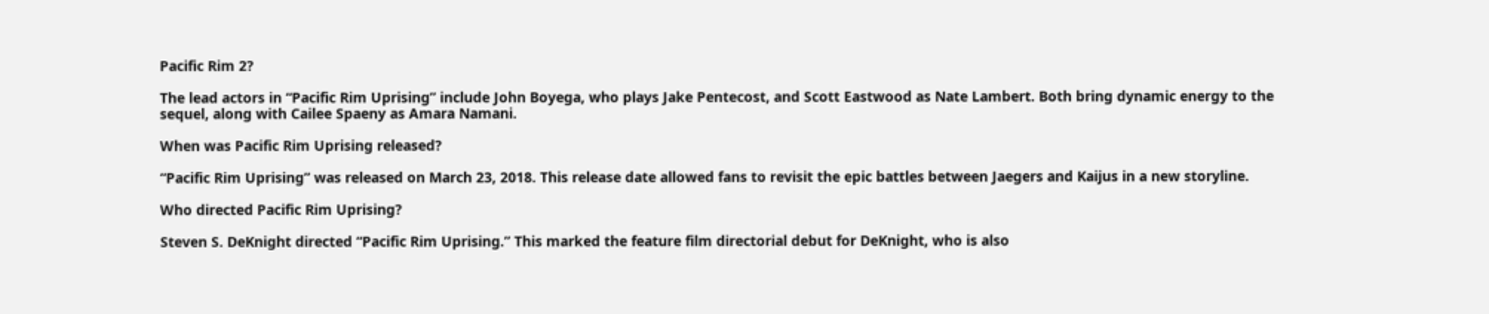Pacific Rim 2?

The lead actors in “Pacific Rim Uprising” include John Boyega, who plays Jake Pentecost, and Scott Eastwood as Nate Lambert. Both bring dynamic energy to the sequel, along with Cailee Spaeny as Amara Namani.

When was Pacific Rim Uprising released?

“Pacific Rim Uprising” was released on March 23, 2018. This release date allowed fans to revisit the epic battles between Jaegers and Kaijus in a new storyline.

Who directed Pacific Rim Uprising?

Steven S. DeKnight directed “Pacific Rim Uprising.” This marked the feature film directorial debut for DeKnight, who is also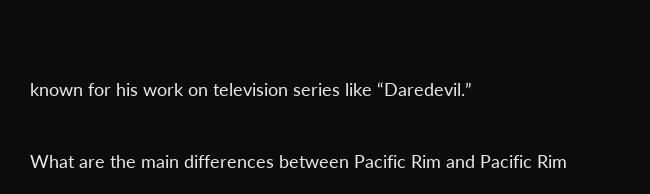known for his work on television series like “Daredevil.”

What are the main differences between Pacific Rim and Pacific Rim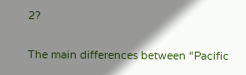2?

The main differences between “Pacific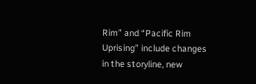Rim” and “Pacific Rim Uprising” include changes in the storyline, new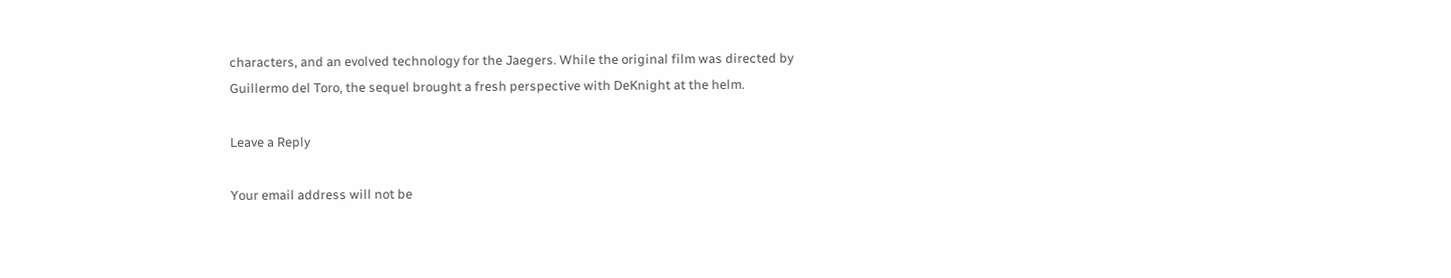characters, and an evolved technology for the Jaegers. While the original film was directed by Guillermo del Toro, the sequel brought a fresh perspective with DeKnight at the helm.

Leave a Reply

Your email address will not be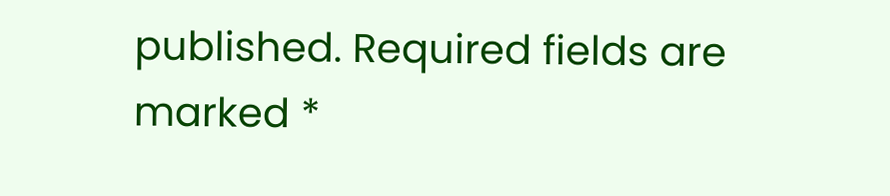published. Required fields are marked *